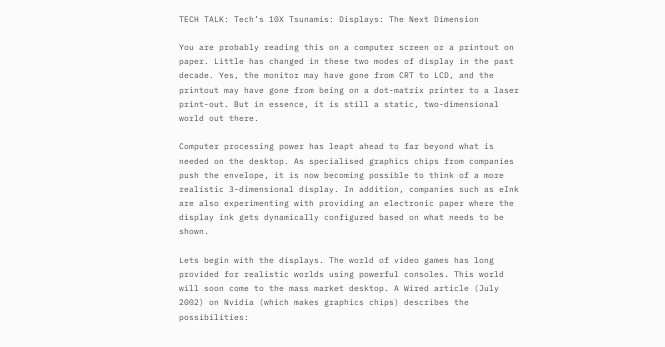TECH TALK: Tech’s 10X Tsunamis: Displays: The Next Dimension

You are probably reading this on a computer screen or a printout on paper. Little has changed in these two modes of display in the past decade. Yes, the monitor may have gone from CRT to LCD, and the printout may have gone from being on a dot-matrix printer to a laser print-out. But in essence, it is still a static, two-dimensional world out there.

Computer processing power has leapt ahead to far beyond what is needed on the desktop. As specialised graphics chips from companies push the envelope, it is now becoming possible to think of a more realistic 3-dimensional display. In addition, companies such as eInk are also experimenting with providing an electronic paper where the display ink gets dynamically configured based on what needs to be shown.

Lets begin with the displays. The world of video games has long provided for realistic worlds using powerful consoles. This world will soon come to the mass market desktop. A Wired article (July 2002) on Nvidia (which makes graphics chips) describes the possibilities: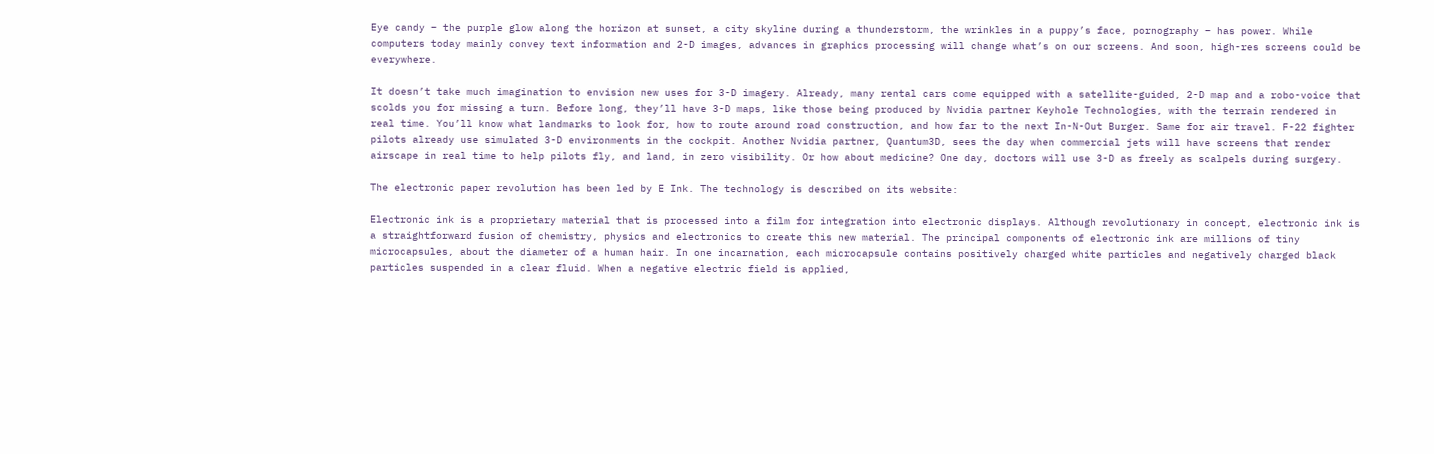Eye candy – the purple glow along the horizon at sunset, a city skyline during a thunderstorm, the wrinkles in a puppy’s face, pornography – has power. While computers today mainly convey text information and 2-D images, advances in graphics processing will change what’s on our screens. And soon, high-res screens could be everywhere.

It doesn’t take much imagination to envision new uses for 3-D imagery. Already, many rental cars come equipped with a satellite-guided, 2-D map and a robo-voice that scolds you for missing a turn. Before long, they’ll have 3-D maps, like those being produced by Nvidia partner Keyhole Technologies, with the terrain rendered in real time. You’ll know what landmarks to look for, how to route around road construction, and how far to the next In-N-Out Burger. Same for air travel. F-22 fighter pilots already use simulated 3-D environments in the cockpit. Another Nvidia partner, Quantum3D, sees the day when commercial jets will have screens that render airscape in real time to help pilots fly, and land, in zero visibility. Or how about medicine? One day, doctors will use 3-D as freely as scalpels during surgery.

The electronic paper revolution has been led by E Ink. The technology is described on its website:

Electronic ink is a proprietary material that is processed into a film for integration into electronic displays. Although revolutionary in concept, electronic ink is a straightforward fusion of chemistry, physics and electronics to create this new material. The principal components of electronic ink are millions of tiny microcapsules, about the diameter of a human hair. In one incarnation, each microcapsule contains positively charged white particles and negatively charged black particles suspended in a clear fluid. When a negative electric field is applied,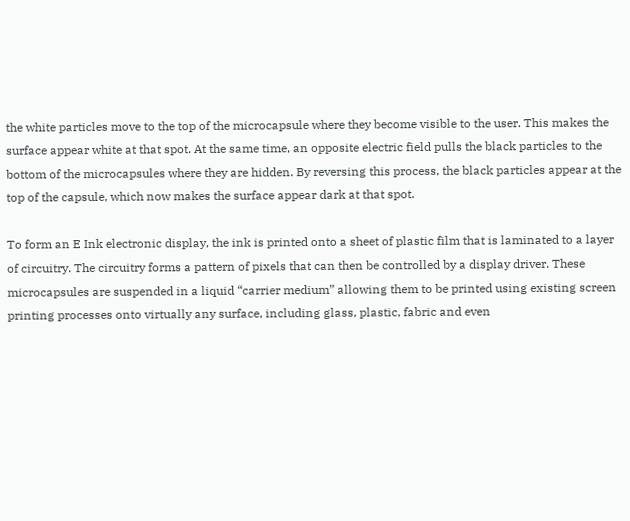the white particles move to the top of the microcapsule where they become visible to the user. This makes the surface appear white at that spot. At the same time, an opposite electric field pulls the black particles to the bottom of the microcapsules where they are hidden. By reversing this process, the black particles appear at the top of the capsule, which now makes the surface appear dark at that spot.

To form an E Ink electronic display, the ink is printed onto a sheet of plastic film that is laminated to a layer of circuitry. The circuitry forms a pattern of pixels that can then be controlled by a display driver. These microcapsules are suspended in a liquid “carrier medium” allowing them to be printed using existing screen printing processes onto virtually any surface, including glass, plastic, fabric and even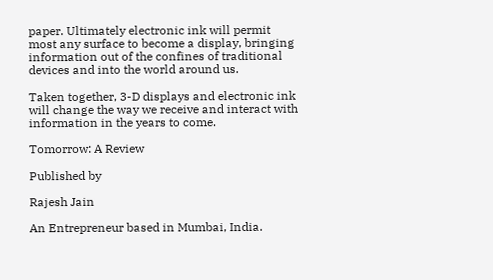paper. Ultimately electronic ink will permit most any surface to become a display, bringing information out of the confines of traditional devices and into the world around us.

Taken together, 3-D displays and electronic ink will change the way we receive and interact with information in the years to come.

Tomorrow: A Review

Published by

Rajesh Jain

An Entrepreneur based in Mumbai, India.